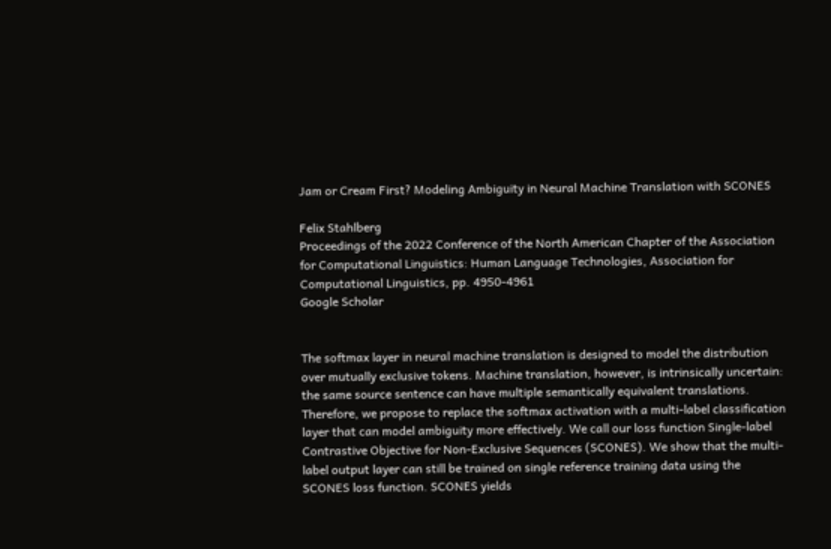Jam or Cream First? Modeling Ambiguity in Neural Machine Translation with SCONES

Felix Stahlberg
Proceedings of the 2022 Conference of the North American Chapter of the Association for Computational Linguistics: Human Language Technologies, Association for Computational Linguistics, pp. 4950-4961
Google Scholar


The softmax layer in neural machine translation is designed to model the distribution over mutually exclusive tokens. Machine translation, however, is intrinsically uncertain: the same source sentence can have multiple semantically equivalent translations. Therefore, we propose to replace the softmax activation with a multi-label classification layer that can model ambiguity more effectively. We call our loss function Single-label Contrastive Objective for Non-Exclusive Sequences (SCONES). We show that the multi-label output layer can still be trained on single reference training data using the SCONES loss function. SCONES yields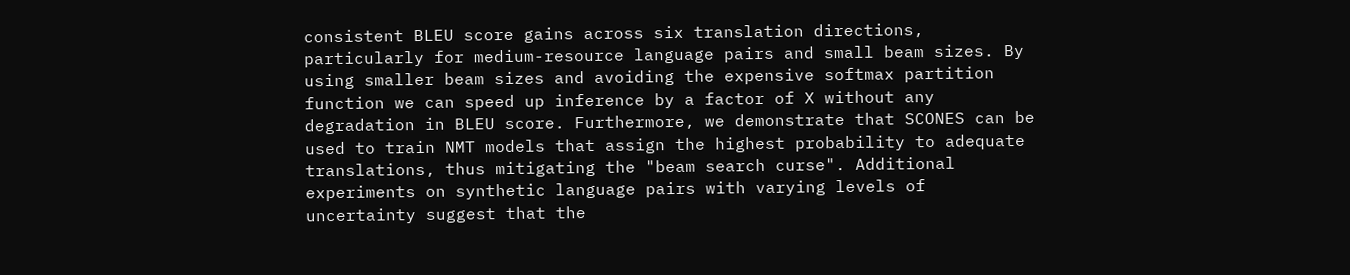consistent BLEU score gains across six translation directions, particularly for medium-resource language pairs and small beam sizes. By using smaller beam sizes and avoiding the expensive softmax partition function we can speed up inference by a factor of X without any degradation in BLEU score. Furthermore, we demonstrate that SCONES can be used to train NMT models that assign the highest probability to adequate translations, thus mitigating the "beam search curse". Additional experiments on synthetic language pairs with varying levels of uncertainty suggest that the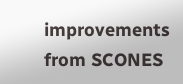improvements from SCONES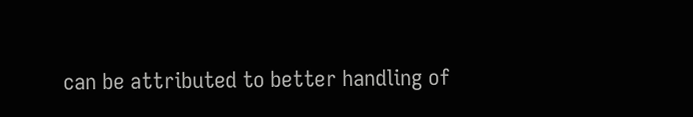can be attributed to better handling of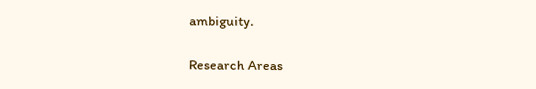ambiguity.

Research Areas